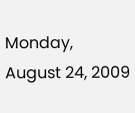Monday, August 24, 2009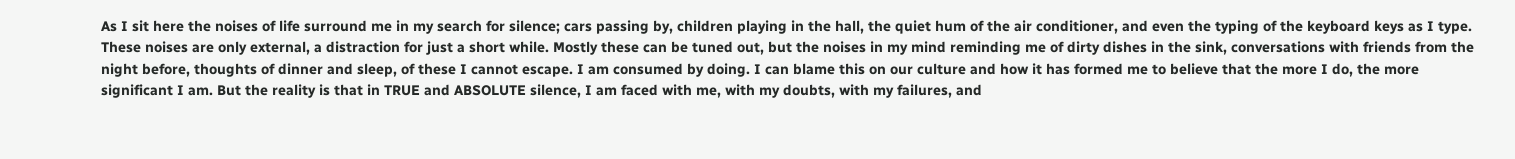As I sit here the noises of life surround me in my search for silence; cars passing by, children playing in the hall, the quiet hum of the air conditioner, and even the typing of the keyboard keys as I type. These noises are only external, a distraction for just a short while. Mostly these can be tuned out, but the noises in my mind reminding me of dirty dishes in the sink, conversations with friends from the night before, thoughts of dinner and sleep, of these I cannot escape. I am consumed by doing. I can blame this on our culture and how it has formed me to believe that the more I do, the more significant I am. But the reality is that in TRUE and ABSOLUTE silence, I am faced with me, with my doubts, with my failures, and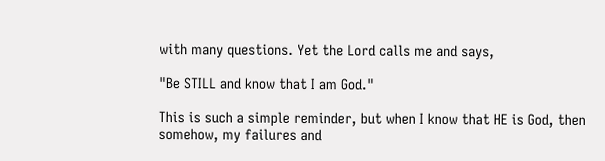with many questions. Yet the Lord calls me and says,

"Be STILL and know that I am God."

This is such a simple reminder, but when I know that HE is God, then somehow, my failures and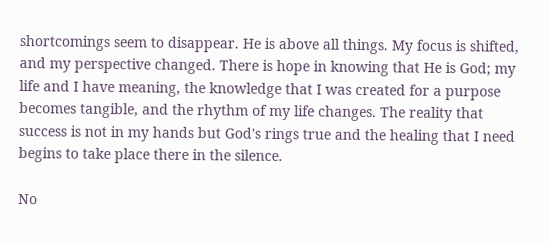shortcomings seem to disappear. He is above all things. My focus is shifted, and my perspective changed. There is hope in knowing that He is God; my life and I have meaning, the knowledge that I was created for a purpose becomes tangible, and the rhythm of my life changes. The reality that success is not in my hands but God's rings true and the healing that I need begins to take place there in the silence.

No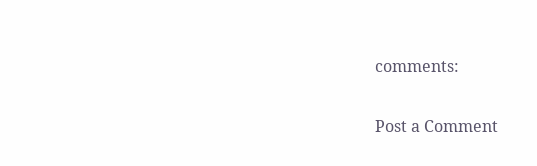comments:

Post a Comment